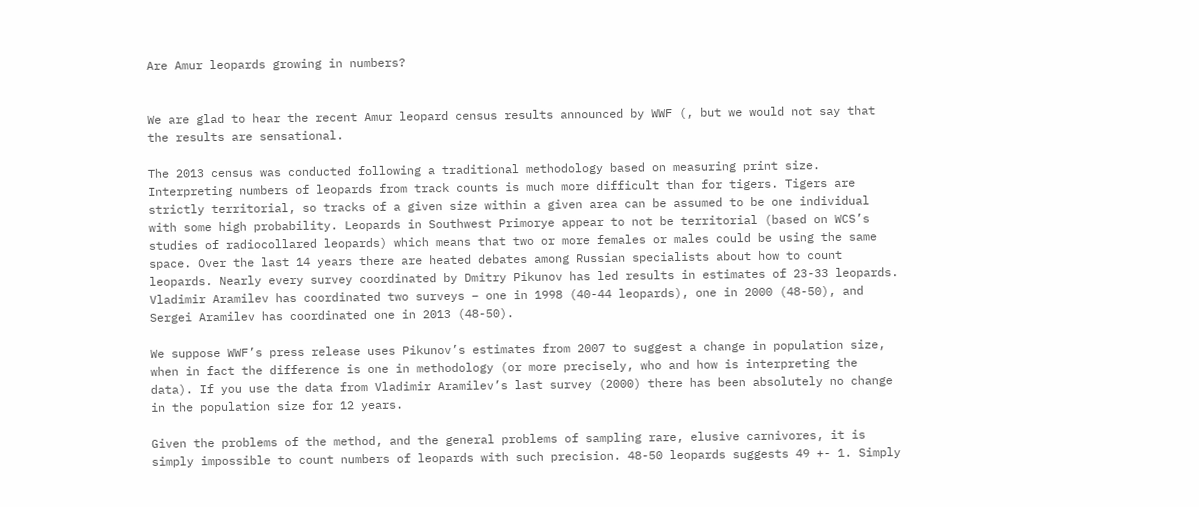Are Amur leopards growing in numbers?


We are glad to hear the recent Amur leopard census results announced by WWF (, but we would not say that the results are sensational.

The 2013 census was conducted following a traditional methodology based on measuring print size. Interpreting numbers of leopards from track counts is much more difficult than for tigers. Tigers are strictly territorial, so tracks of a given size within a given area can be assumed to be one individual with some high probability. Leopards in Southwest Primorye appear to not be territorial (based on WCS’s studies of radiocollared leopards) which means that two or more females or males could be using the same space. Over the last 14 years there are heated debates among Russian specialists about how to count leopards. Nearly every survey coordinated by Dmitry Pikunov has led results in estimates of 23-33 leopards. Vladimir Aramilev has coordinated two surveys – one in 1998 (40-44 leopards), one in 2000 (48-50), and Sergei Aramilev has coordinated one in 2013 (48-50).

We suppose WWF’s press release uses Pikunov’s estimates from 2007 to suggest a change in population size, when in fact the difference is one in methodology (or more precisely, who and how is interpreting the data). If you use the data from Vladimir Aramilev’s last survey (2000) there has been absolutely no change in the population size for 12 years.

Given the problems of the method, and the general problems of sampling rare, elusive carnivores, it is simply impossible to count numbers of leopards with such precision. 48-50 leopards suggests 49 +- 1. Simply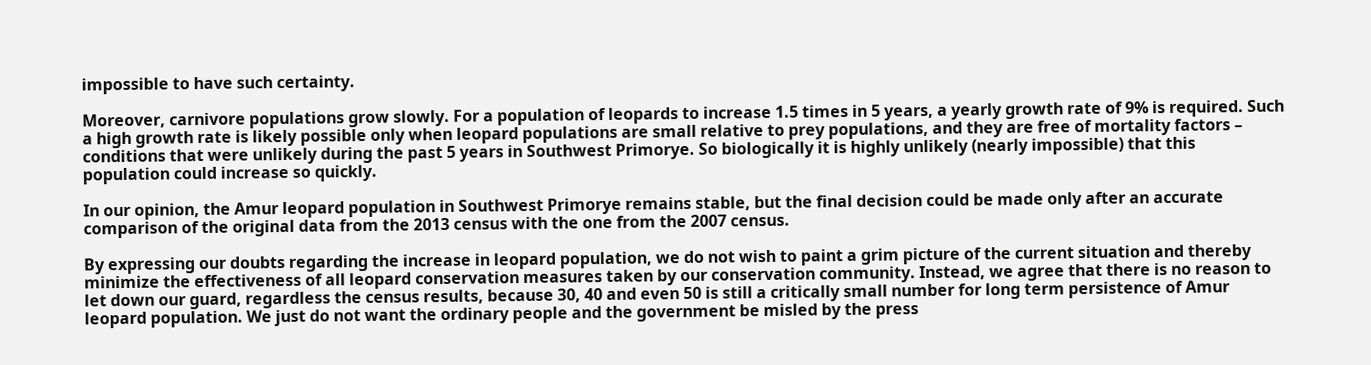impossible to have such certainty.

Moreover, carnivore populations grow slowly. For a population of leopards to increase 1.5 times in 5 years, a yearly growth rate of 9% is required. Such a high growth rate is likely possible only when leopard populations are small relative to prey populations, and they are free of mortality factors – conditions that were unlikely during the past 5 years in Southwest Primorye. So biologically it is highly unlikely (nearly impossible) that this population could increase so quickly.

In our opinion, the Amur leopard population in Southwest Primorye remains stable, but the final decision could be made only after an accurate comparison of the original data from the 2013 census with the one from the 2007 census.

By expressing our doubts regarding the increase in leopard population, we do not wish to paint a grim picture of the current situation and thereby minimize the effectiveness of all leopard conservation measures taken by our conservation community. Instead, we agree that there is no reason to let down our guard, regardless the census results, because 30, 40 and even 50 is still a critically small number for long term persistence of Amur leopard population. We just do not want the ordinary people and the government be misled by the press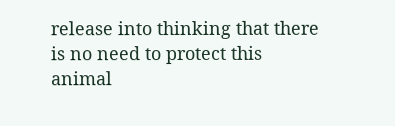release into thinking that there is no need to protect this animal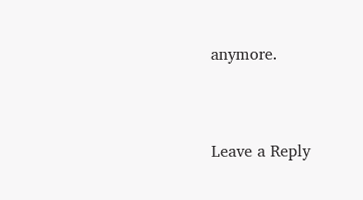anymore.


Leave a Reply